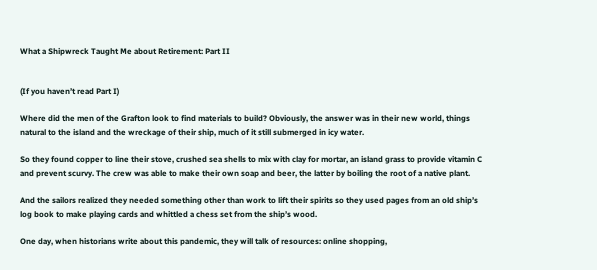What a Shipwreck Taught Me about Retirement: Part II


(If you haven’t read Part I)

Where did the men of the Grafton look to find materials to build? Obviously, the answer was in their new world, things natural to the island and the wreckage of their ship, much of it still submerged in icy water.

So they found copper to line their stove, crushed sea shells to mix with clay for mortar, an island grass to provide vitamin C and prevent scurvy. The crew was able to make their own soap and beer, the latter by boiling the root of a native plant.

And the sailors realized they needed something other than work to lift their spirits so they used pages from an old ship’s log book to make playing cards and whittled a chess set from the ship’s wood.

One day, when historians write about this pandemic, they will talk of resources: online shopping,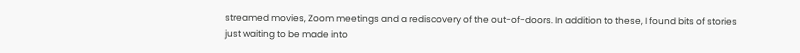streamed movies, Zoom meetings and a rediscovery of the out-of-doors. In addition to these, I found bits of stories just waiting to be made into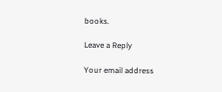books.

Leave a Reply

Your email address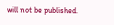will not be published.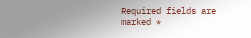Required fields are marked *